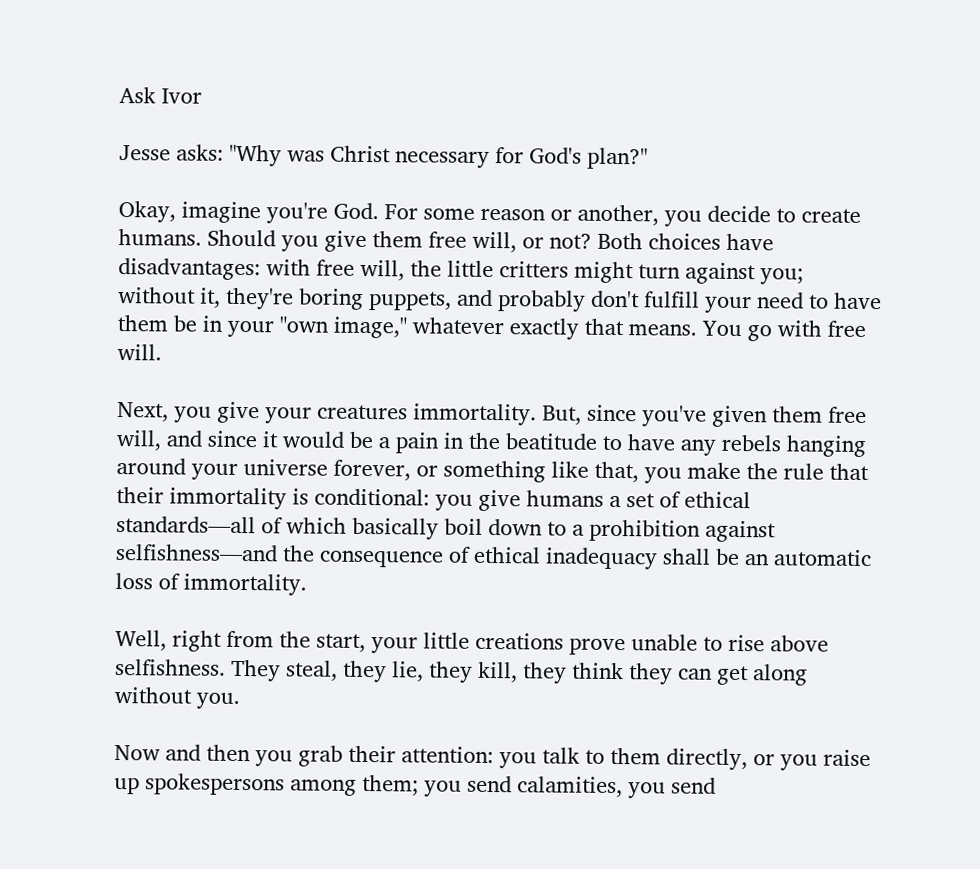Ask Ivor

Jesse asks: "Why was Christ necessary for God's plan?"

Okay, imagine you're God. For some reason or another, you decide to create humans. Should you give them free will, or not? Both choices have disadvantages: with free will, the little critters might turn against you; without it, they're boring puppets, and probably don't fulfill your need to have them be in your "own image," whatever exactly that means. You go with free will.

Next, you give your creatures immortality. But, since you've given them free will, and since it would be a pain in the beatitude to have any rebels hanging around your universe forever, or something like that, you make the rule that their immortality is conditional: you give humans a set of ethical standards—all of which basically boil down to a prohibition against selfishness—and the consequence of ethical inadequacy shall be an automatic loss of immortality.

Well, right from the start, your little creations prove unable to rise above selfishness. They steal, they lie, they kill, they think they can get along without you.

Now and then you grab their attention: you talk to them directly, or you raise up spokespersons among them; you send calamities, you send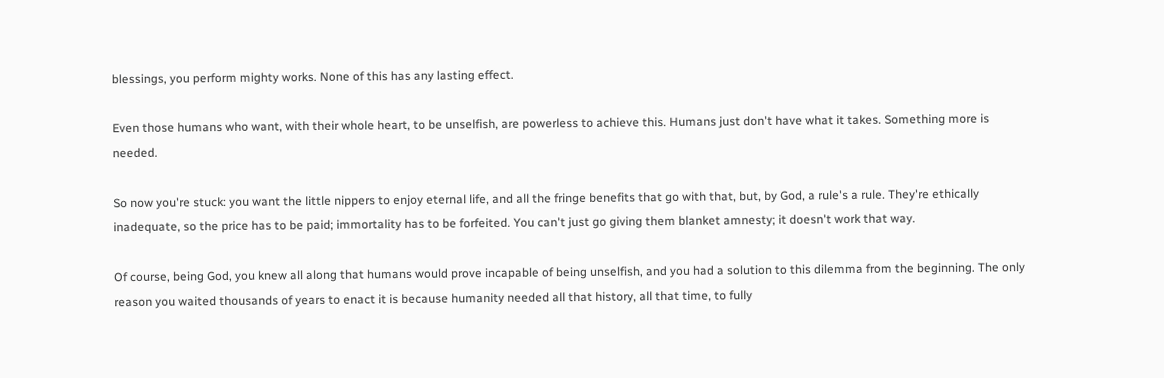blessings, you perform mighty works. None of this has any lasting effect.

Even those humans who want, with their whole heart, to be unselfish, are powerless to achieve this. Humans just don't have what it takes. Something more is needed.

So now you're stuck: you want the little nippers to enjoy eternal life, and all the fringe benefits that go with that, but, by God, a rule's a rule. They're ethically inadequate, so the price has to be paid; immortality has to be forfeited. You can't just go giving them blanket amnesty; it doesn't work that way.

Of course, being God, you knew all along that humans would prove incapable of being unselfish, and you had a solution to this dilemma from the beginning. The only reason you waited thousands of years to enact it is because humanity needed all that history, all that time, to fully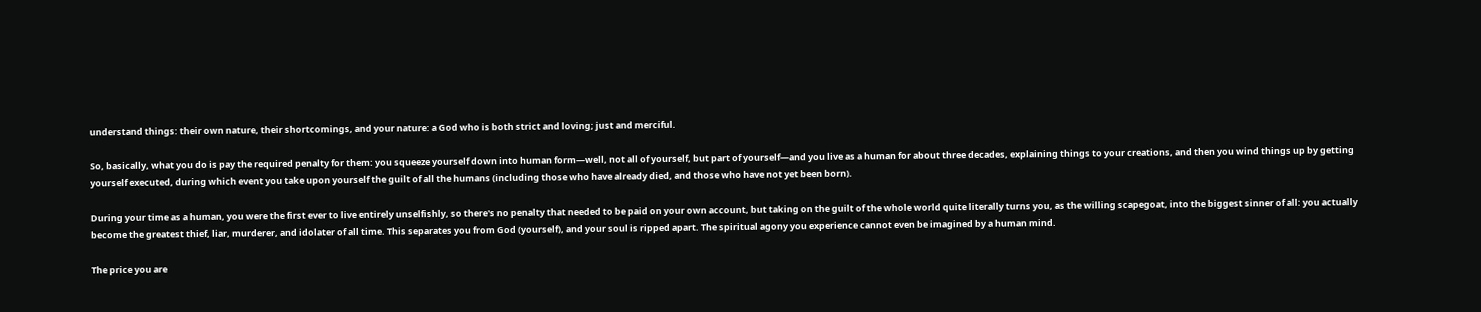understand things: their own nature, their shortcomings, and your nature: a God who is both strict and loving; just and merciful.

So, basically, what you do is pay the required penalty for them: you squeeze yourself down into human form—well, not all of yourself, but part of yourself—and you live as a human for about three decades, explaining things to your creations, and then you wind things up by getting yourself executed, during which event you take upon yourself the guilt of all the humans (including those who have already died, and those who have not yet been born).

During your time as a human, you were the first ever to live entirely unselfishly, so there's no penalty that needed to be paid on your own account, but taking on the guilt of the whole world quite literally turns you, as the willing scapegoat, into the biggest sinner of all: you actually become the greatest thief, liar, murderer, and idolater of all time. This separates you from God (yourself), and your soul is ripped apart. The spiritual agony you experience cannot even be imagined by a human mind.

The price you are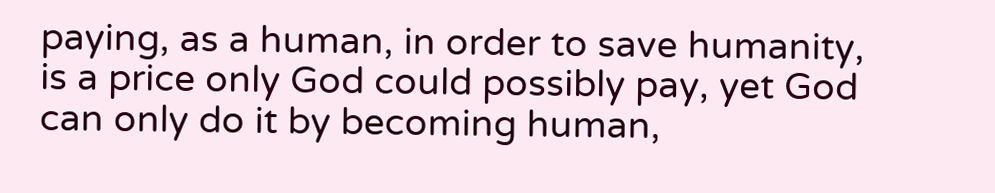paying, as a human, in order to save humanity, is a price only God could possibly pay, yet God can only do it by becoming human,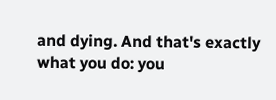and dying. And that's exactly what you do: you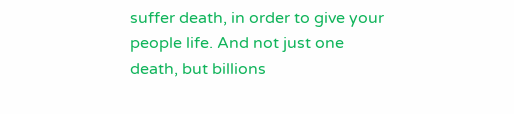suffer death, in order to give your people life. And not just one death, but billions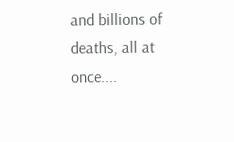and billions of deaths, all at once....